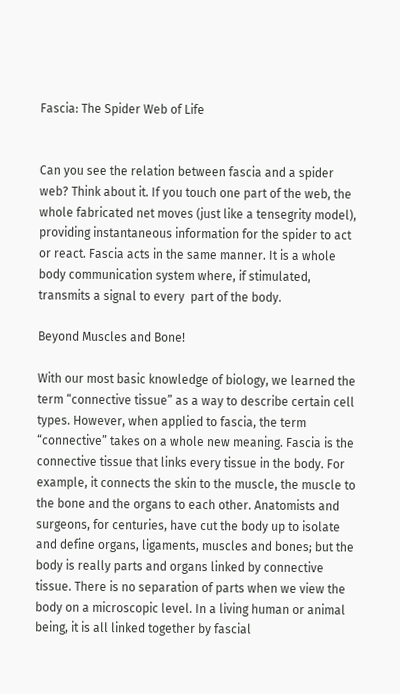Fascia: The Spider Web of Life


Can you see the relation between fascia and a spider web? Think about it. If you touch one part of the web, the whole fabricated net moves (just like a tensegrity model), providing instantaneous information for the spider to act or react. Fascia acts in the same manner. It is a whole body communication system where, if stimulated, transmits a signal to every  part of the body.

Beyond Muscles and Bone!

With our most basic knowledge of biology, we learned the term “connective tissue” as a way to describe certain cell types. However, when applied to fascia, the term “connective” takes on a whole new meaning. Fascia is the connective tissue that links every tissue in the body. For example, it connects the skin to the muscle, the muscle to the bone and the organs to each other. Anatomists and surgeons, for centuries, have cut the body up to isolate and define organs, ligaments, muscles and bones; but the body is really parts and organs linked by connective tissue. There is no separation of parts when we view the body on a microscopic level. In a living human or animal being, it is all linked together by fascial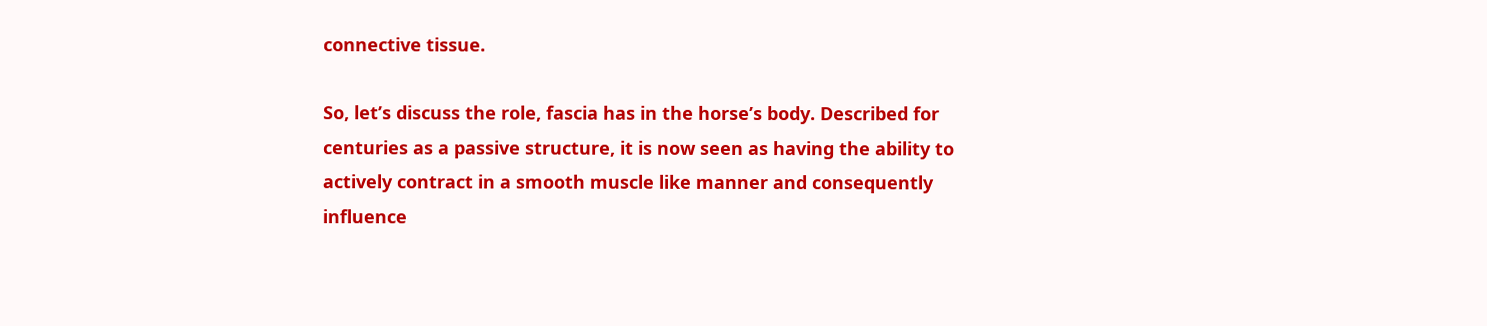connective tissue.

So, let’s discuss the role, fascia has in the horse’s body. Described for centuries as a passive structure, it is now seen as having the ability to actively contract in a smooth muscle like manner and consequently influence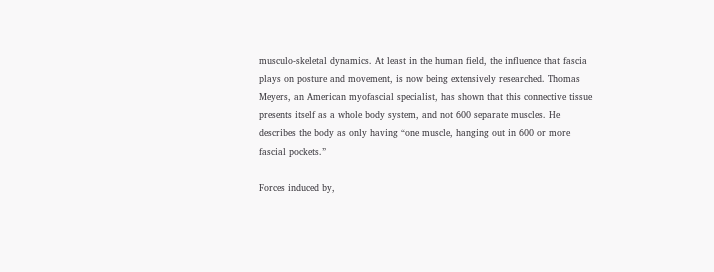musculo-skeletal dynamics. At least in the human field, the influence that fascia plays on posture and movement, is now being extensively researched. Thomas Meyers, an American myofascial specialist, has shown that this connective tissue presents itself as a whole body system, and not 600 separate muscles. He describes the body as only having “one muscle, hanging out in 600 or more fascial pockets.”

Forces induced by,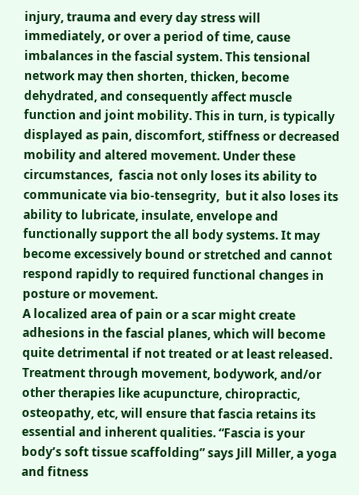injury, trauma and every day stress will immediately, or over a period of time, cause imbalances in the fascial system. This tensional network may then shorten, thicken, become dehydrated, and consequently affect muscle function and joint mobility. This in turn, is typically displayed as pain, discomfort, stiffness or decreased mobility and altered movement. Under these circumstances,  fascia not only loses its ability to communicate via bio-tensegrity,  but it also loses its ability to lubricate, insulate, envelope and functionally support the all body systems. It may become excessively bound or stretched and cannot respond rapidly to required functional changes in posture or movement.
A localized area of pain or a scar might create adhesions in the fascial planes, which will become quite detrimental if not treated or at least released. Treatment through movement, bodywork, and/or other therapies like acupuncture, chiropractic, osteopathy, etc, will ensure that fascia retains its essential and inherent qualities. “Fascia is your body’s soft tissue scaffolding” says Jill Miller, a yoga and fitness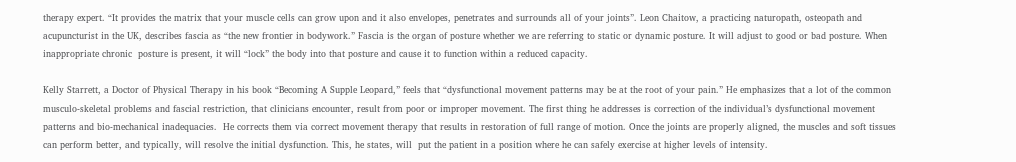therapy expert. “It provides the matrix that your muscle cells can grow upon and it also envelopes, penetrates and surrounds all of your joints”. Leon Chaitow, a practicing naturopath, osteopath and acupuncturist in the UK, describes fascia as “the new frontier in bodywork.” Fascia is the organ of posture whether we are referring to static or dynamic posture. It will adjust to good or bad posture. When inappropriate chronic  posture is present, it will “lock” the body into that posture and cause it to function within a reduced capacity.

Kelly Starrett, a Doctor of Physical Therapy in his book “Becoming A Supple Leopard,” feels that “dysfunctional movement patterns may be at the root of your pain.” He emphasizes that a lot of the common musculo-skeletal problems and fascial restriction, that clinicians encounter, result from poor or improper movement. The first thing he addresses is correction of the individual’s dysfunctional movement patterns and bio-mechanical inadequacies.  He corrects them via correct movement therapy that results in restoration of full range of motion. Once the joints are properly aligned, the muscles and soft tissues can perform better, and typically, will resolve the initial dysfunction. This, he states, will  put the patient in a position where he can safely exercise at higher levels of intensity.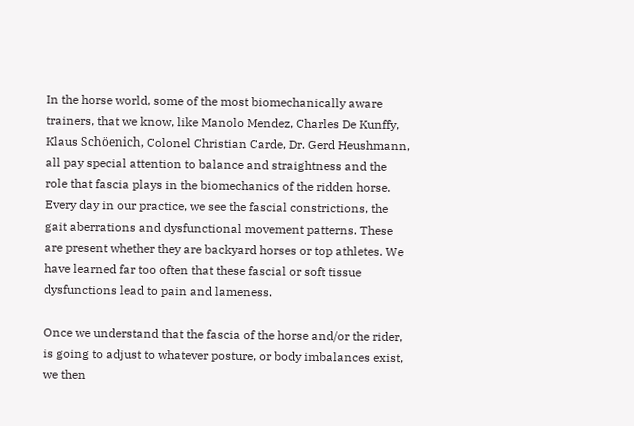In the horse world, some of the most biomechanically aware trainers, that we know, like Manolo Mendez, Charles De Kunffy, Klaus Schöenich, Colonel Christian Carde, Dr. Gerd Heushmann, all pay special attention to balance and straightness and the role that fascia plays in the biomechanics of the ridden horse. Every day in our practice, we see the fascial constrictions, the gait aberrations and dysfunctional movement patterns. These are present whether they are backyard horses or top athletes. We have learned far too often that these fascial or soft tissue dysfunctions lead to pain and lameness.

Once we understand that the fascia of the horse and/or the rider, is going to adjust to whatever posture, or body imbalances exist, we then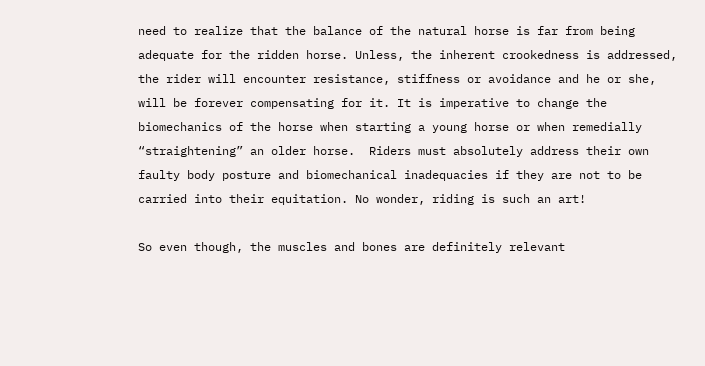need to realize that the balance of the natural horse is far from being adequate for the ridden horse. Unless, the inherent crookedness is addressed,  the rider will encounter resistance, stiffness or avoidance and he or she, will be forever compensating for it. It is imperative to change the biomechanics of the horse when starting a young horse or when remedially “straightening” an older horse.  Riders must absolutely address their own faulty body posture and biomechanical inadequacies if they are not to be carried into their equitation. No wonder, riding is such an art!

So even though, the muscles and bones are definitely relevant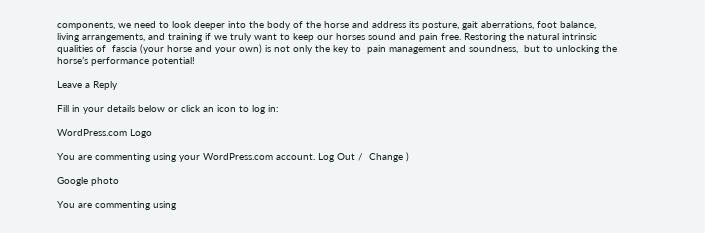components, we need to look deeper into the body of the horse and address its posture, gait aberrations, foot balance, living arrangements, and training if we truly want to keep our horses sound and pain free. Restoring the natural intrinsic qualities of  fascia (your horse and your own) is not only the key to  pain management and soundness,  but to unlocking the horse’s performance potential!

Leave a Reply

Fill in your details below or click an icon to log in:

WordPress.com Logo

You are commenting using your WordPress.com account. Log Out /  Change )

Google photo

You are commenting using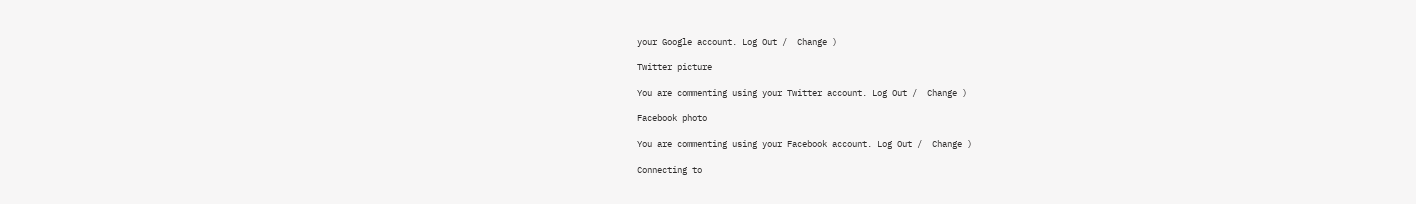your Google account. Log Out /  Change )

Twitter picture

You are commenting using your Twitter account. Log Out /  Change )

Facebook photo

You are commenting using your Facebook account. Log Out /  Change )

Connecting to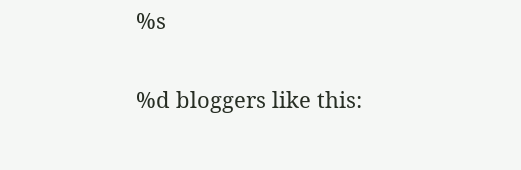%s

%d bloggers like this: